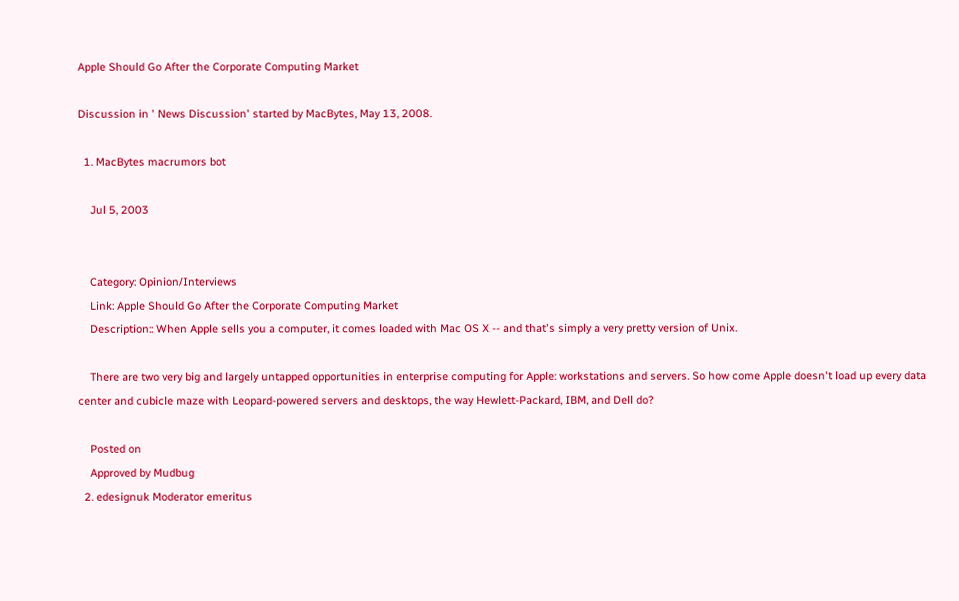Apple Should Go After the Corporate Computing Market

Discussion in ' News Discussion' started by MacBytes, May 13, 2008.

  1. MacBytes macrumors bot

    Jul 5, 2003


    Category: Opinion/Interviews
    Link: Apple Should Go After the Corporate Computing Market
    Description:: When Apple sells you a computer, it comes loaded with Mac OS X -- and that's simply a very pretty version of Unix.

    There are two very big and largely untapped opportunities in enterprise computing for Apple: workstations and servers. So how come Apple doesn't load up every data center and cubicle maze with Leopard-powered servers and desktops, the way Hewlett-Packard, IBM, and Dell do?

    Posted on
    Approved by Mudbug
  2. edesignuk Moderator emeritus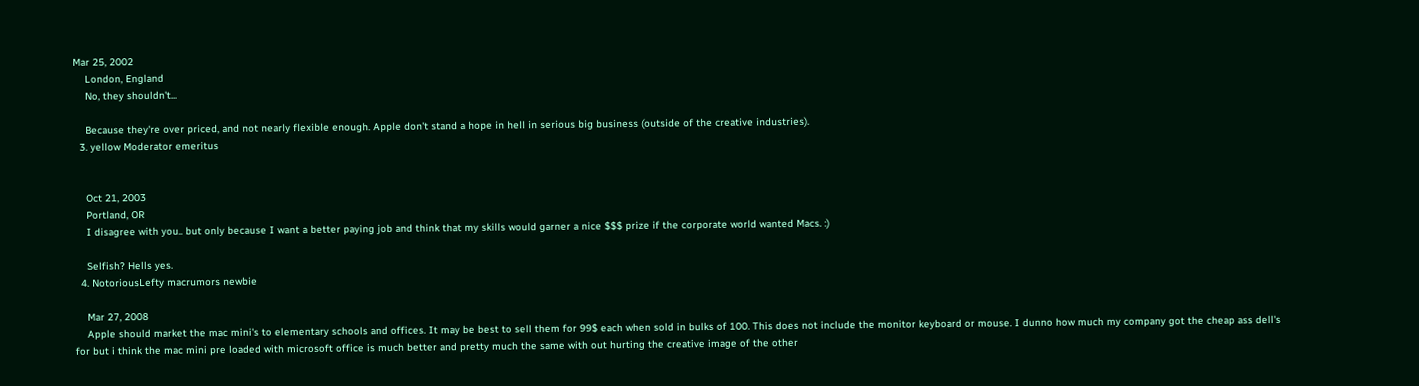Mar 25, 2002
    London, England
    No, they shouldn't...

    Because they're over priced, and not nearly flexible enough. Apple don't stand a hope in hell in serious big business (outside of the creative industries).
  3. yellow Moderator emeritus


    Oct 21, 2003
    Portland, OR
    I disagree with you.. but only because I want a better paying job and think that my skills would garner a nice $$$ prize if the corporate world wanted Macs. :)

    Selfish? Hells yes.
  4. NotoriousLefty macrumors newbie

    Mar 27, 2008
    Apple should market the mac mini's to elementary schools and offices. It may be best to sell them for 99$ each when sold in bulks of 100. This does not include the monitor keyboard or mouse. I dunno how much my company got the cheap ass dell's for but i think the mac mini pre loaded with microsoft office is much better and pretty much the same with out hurting the creative image of the other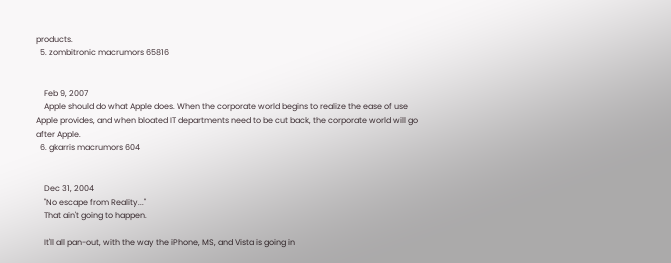products.
  5. zombitronic macrumors 65816


    Feb 9, 2007
    Apple should do what Apple does. When the corporate world begins to realize the ease of use Apple provides, and when bloated IT departments need to be cut back, the corporate world will go after Apple.
  6. gkarris macrumors 604


    Dec 31, 2004
    "No escape from Reality..."
    That ain't going to happen.

    It'll all pan-out, with the way the iPhone, MS, and Vista is going in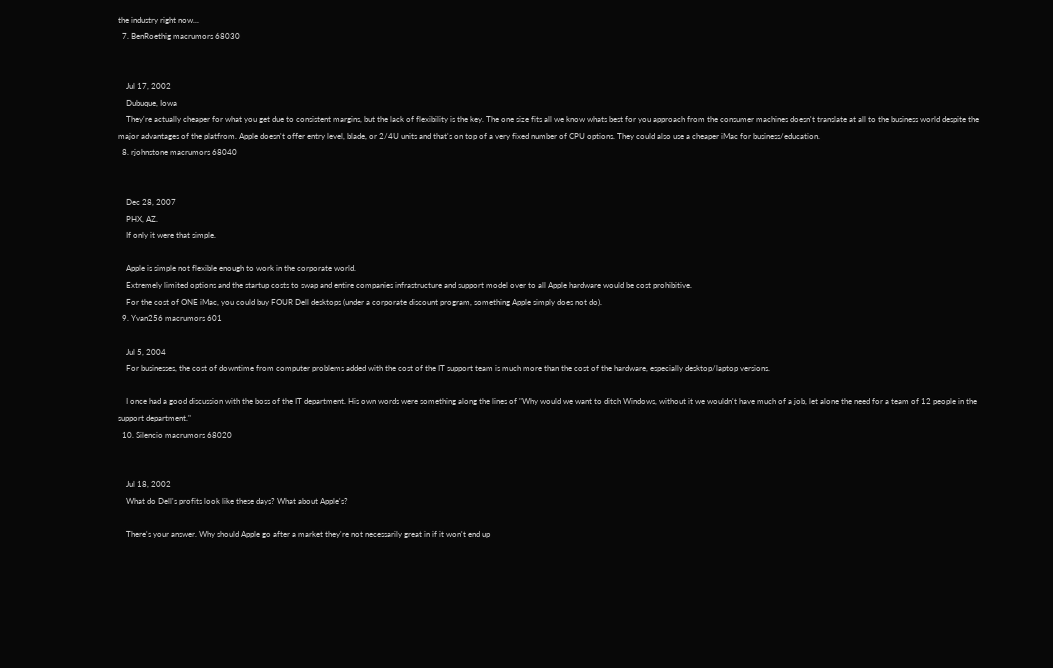the industry right now...
  7. BenRoethig macrumors 68030


    Jul 17, 2002
    Dubuque, Iowa
    They're actually cheaper for what you get due to consistent margins, but the lack of flexibility is the key. The one size fits all we know whats best for you approach from the consumer machines doesn't translate at all to the business world despite the major advantages of the platfrom. Apple doesn't offer entry level, blade, or 2/4U units and that's on top of a very fixed number of CPU options. They could also use a cheaper iMac for business/education.
  8. rjohnstone macrumors 68040


    Dec 28, 2007
    PHX, AZ.
    If only it were that simple.

    Apple is simple not flexible enough to work in the corporate world.
    Extremely limited options and the startup costs to swap and entire companies infrastructure and support model over to all Apple hardware would be cost prohibitive.
    For the cost of ONE iMac, you could buy FOUR Dell desktops (under a corporate discount program, something Apple simply does not do).
  9. Yvan256 macrumors 601

    Jul 5, 2004
    For businesses, the cost of downtime from computer problems added with the cost of the IT support team is much more than the cost of the hardware, especially desktop/laptop versions.

    I once had a good discussion with the boss of the IT department. His own words were something along the lines of "Why would we want to ditch Windows, without it we wouldn't have much of a job, let alone the need for a team of 12 people in the support department."
  10. Silencio macrumors 68020


    Jul 18, 2002
    What do Dell's profits look like these days? What about Apple's?

    There's your answer. Why should Apple go after a market they're not necessarily great in if it won't end up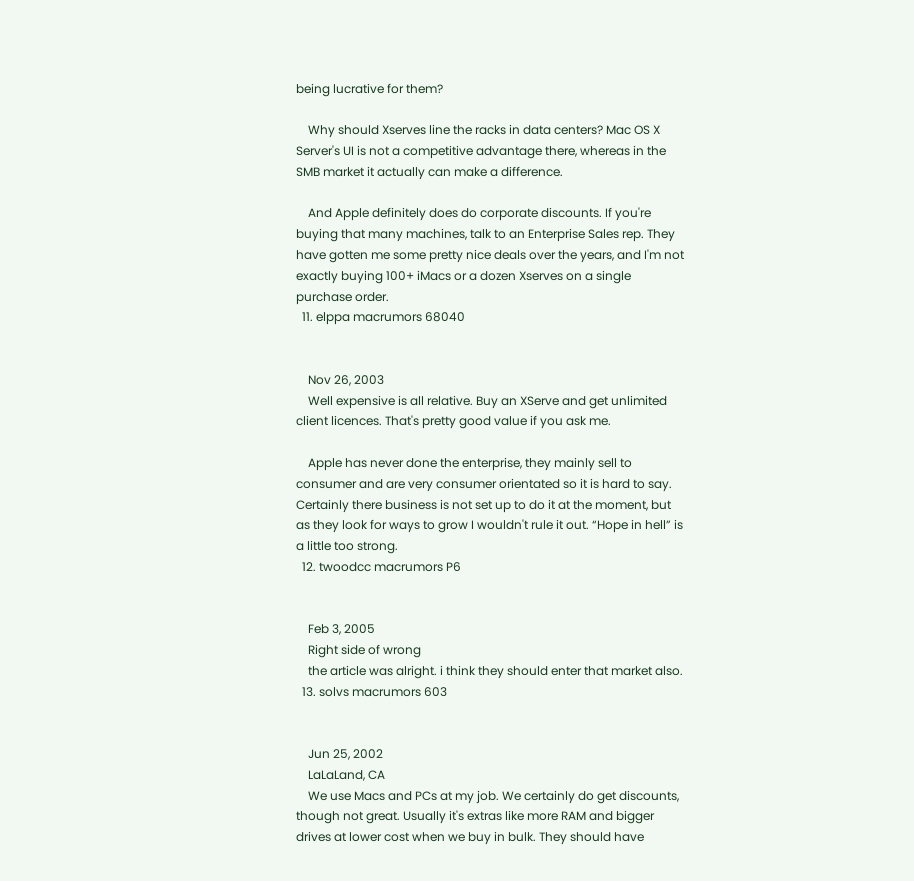being lucrative for them?

    Why should Xserves line the racks in data centers? Mac OS X Server's UI is not a competitive advantage there, whereas in the SMB market it actually can make a difference.

    And Apple definitely does do corporate discounts. If you're buying that many machines, talk to an Enterprise Sales rep. They have gotten me some pretty nice deals over the years, and I'm not exactly buying 100+ iMacs or a dozen Xserves on a single purchase order.
  11. elppa macrumors 68040


    Nov 26, 2003
    Well expensive is all relative. Buy an XServe and get unlimited client licences. That's pretty good value if you ask me.

    Apple has never done the enterprise, they mainly sell to consumer and are very consumer orientated so it is hard to say. Certainly there business is not set up to do it at the moment, but as they look for ways to grow I wouldn't rule it out. “Hope in hell” is a little too strong.
  12. twoodcc macrumors P6


    Feb 3, 2005
    Right side of wrong
    the article was alright. i think they should enter that market also.
  13. solvs macrumors 603


    Jun 25, 2002
    LaLaLand, CA
    We use Macs and PCs at my job. We certainly do get discounts, though not great. Usually it's extras like more RAM and bigger drives at lower cost when we buy in bulk. They should have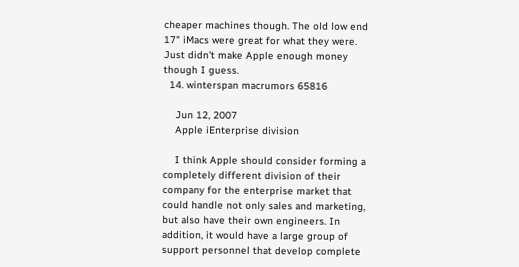cheaper machines though. The old low end 17" iMacs were great for what they were. Just didn't make Apple enough money though I guess.
  14. winterspan macrumors 65816

    Jun 12, 2007
    Apple iEnterprise division

    I think Apple should consider forming a completely different division of their company for the enterprise market that could handle not only sales and marketing, but also have their own engineers. In addition, it would have a large group of support personnel that develop complete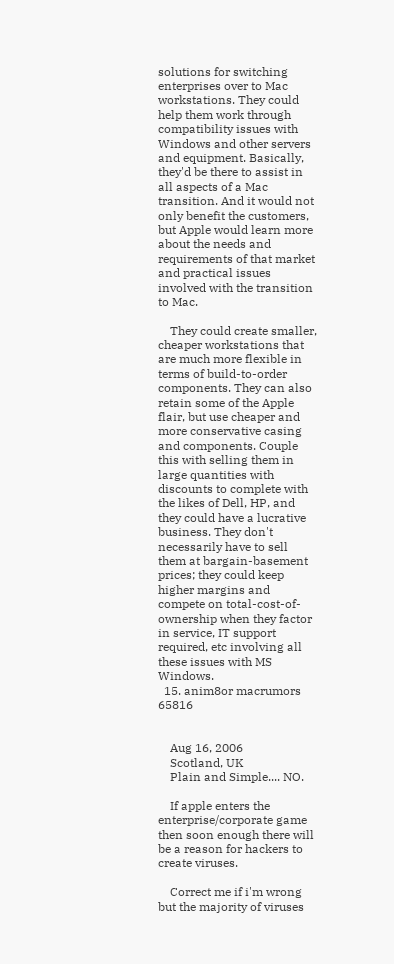solutions for switching enterprises over to Mac workstations. They could help them work through compatibility issues with Windows and other servers and equipment. Basically, they'd be there to assist in all aspects of a Mac transition. And it would not only benefit the customers, but Apple would learn more about the needs and requirements of that market and practical issues involved with the transition to Mac.

    They could create smaller, cheaper workstations that are much more flexible in terms of build-to-order components. They can also retain some of the Apple flair, but use cheaper and more conservative casing and components. Couple this with selling them in large quantities with discounts to complete with the likes of Dell, HP, and they could have a lucrative business. They don't necessarily have to sell them at bargain-basement prices; they could keep higher margins and compete on total-cost-of-ownership when they factor in service, IT support required, etc involving all these issues with MS Windows.
  15. anim8or macrumors 65816


    Aug 16, 2006
    Scotland, UK
    Plain and Simple.... NO.

    If apple enters the enterprise/corporate game then soon enough there will be a reason for hackers to create viruses.

    Correct me if i'm wrong but the majority of viruses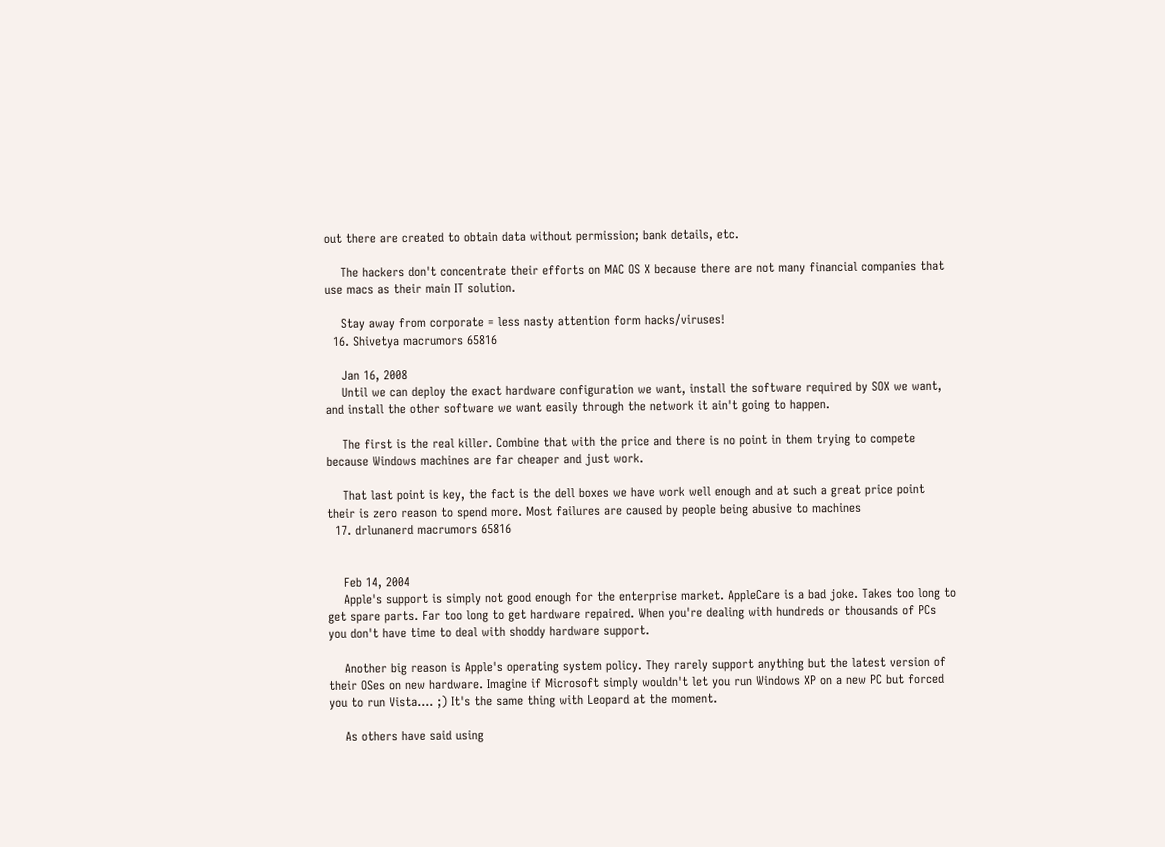out there are created to obtain data without permission; bank details, etc.

    The hackers don't concentrate their efforts on MAC OS X because there are not many financial companies that use macs as their main IT solution.

    Stay away from corporate = less nasty attention form hacks/viruses!
  16. Shivetya macrumors 65816

    Jan 16, 2008
    Until we can deploy the exact hardware configuration we want, install the software required by SOX we want, and install the other software we want easily through the network it ain't going to happen.

    The first is the real killer. Combine that with the price and there is no point in them trying to compete because Windows machines are far cheaper and just work.

    That last point is key, the fact is the dell boxes we have work well enough and at such a great price point their is zero reason to spend more. Most failures are caused by people being abusive to machines
  17. drlunanerd macrumors 65816


    Feb 14, 2004
    Apple's support is simply not good enough for the enterprise market. AppleCare is a bad joke. Takes too long to get spare parts. Far too long to get hardware repaired. When you're dealing with hundreds or thousands of PCs you don't have time to deal with shoddy hardware support.

    Another big reason is Apple's operating system policy. They rarely support anything but the latest version of their OSes on new hardware. Imagine if Microsoft simply wouldn't let you run Windows XP on a new PC but forced you to run Vista.... ;) It's the same thing with Leopard at the moment.

    As others have said using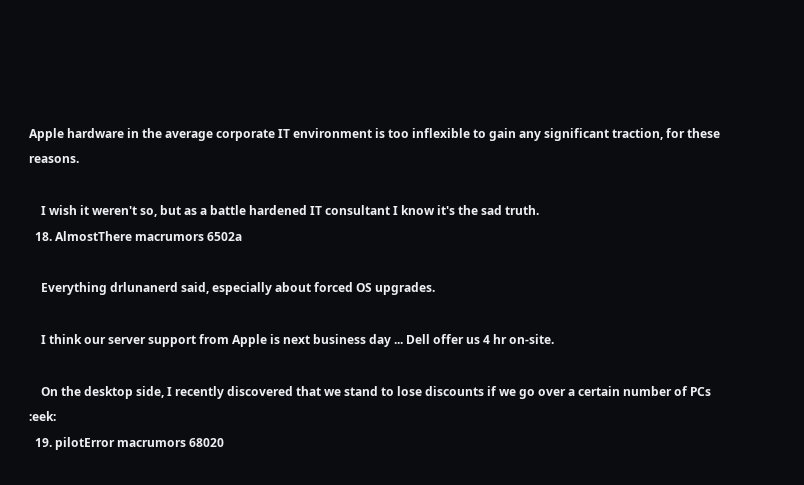Apple hardware in the average corporate IT environment is too inflexible to gain any significant traction, for these reasons.

    I wish it weren't so, but as a battle hardened IT consultant I know it's the sad truth.
  18. AlmostThere macrumors 6502a

    Everything drlunanerd said, especially about forced OS upgrades.

    I think our server support from Apple is next business day ... Dell offer us 4 hr on-site.

    On the desktop side, I recently discovered that we stand to lose discounts if we go over a certain number of PCs :eek:
  19. pilotError macrumors 68020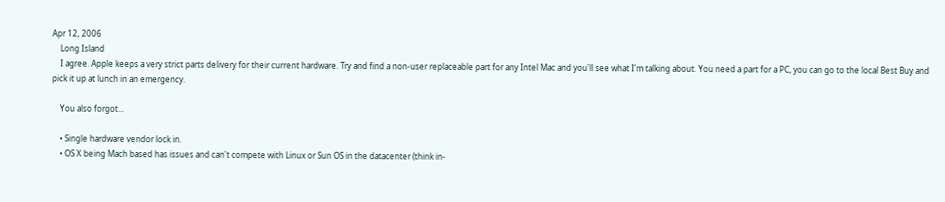Apr 12, 2006
    Long Island
    I agree. Apple keeps a very strict parts delivery for their current hardware. Try and find a non-user replaceable part for any Intel Mac and you'll see what I'm talking about. You need a part for a PC, you can go to the local Best Buy and pick it up at lunch in an emergency.

    You also forgot...

    • Single hardware vendor lock in.
    • OS X being Mach based has issues and can't compete with Linux or Sun OS in the datacenter (think in-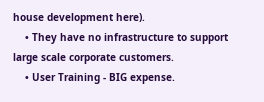house development here).
    • They have no infrastructure to support large scale corporate customers.
    • User Training - BIG expense.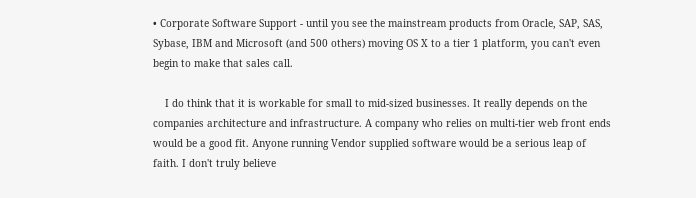• Corporate Software Support - until you see the mainstream products from Oracle, SAP, SAS, Sybase, IBM and Microsoft (and 500 others) moving OS X to a tier 1 platform, you can't even begin to make that sales call.

    I do think that it is workable for small to mid-sized businesses. It really depends on the companies architecture and infrastructure. A company who relies on multi-tier web front ends would be a good fit. Anyone running Vendor supplied software would be a serious leap of faith. I don't truly believe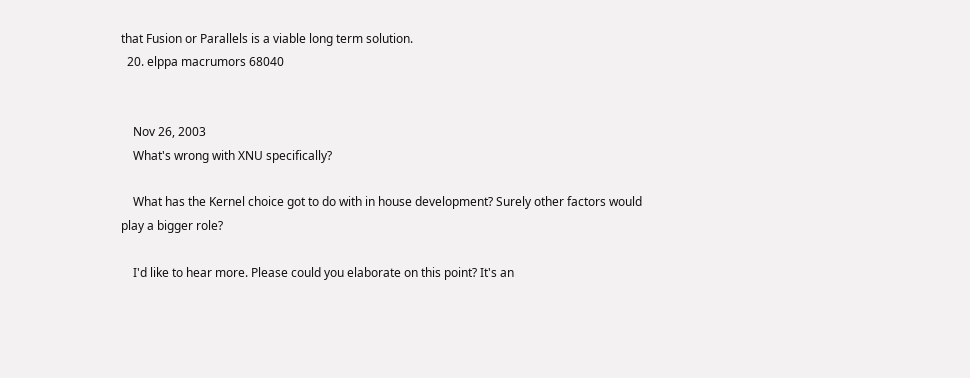that Fusion or Parallels is a viable long term solution.
  20. elppa macrumors 68040


    Nov 26, 2003
    What's wrong with XNU specifically?

    What has the Kernel choice got to do with in house development? Surely other factors would play a bigger role?

    I'd like to hear more. Please could you elaborate on this point? It's an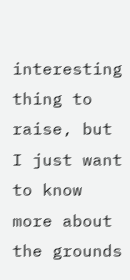interesting thing to raise, but I just want to know more about the grounds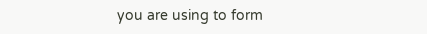you are using to form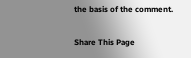the basis of the comment.

Share This Page